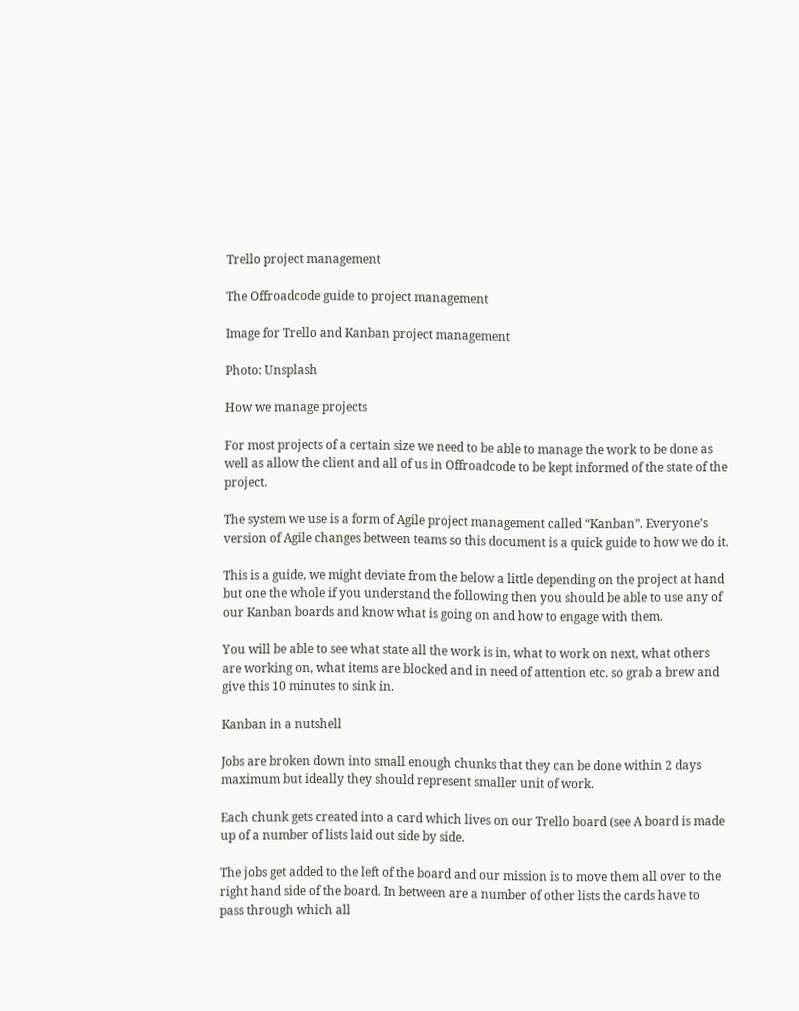Trello project management

The Offroadcode guide to project management

Image for Trello and Kanban project management

Photo: Unsplash

How we manage projects

For most projects of a certain size we need to be able to manage the work to be done as well as allow the client and all of us in Offroadcode to be kept informed of the state of the project.

The system we use is a form of Agile project management called “Kanban”. Everyone’s version of Agile changes between teams so this document is a quick guide to how we do it.

This is a guide, we might deviate from the below a little depending on the project at hand but one the whole if you understand the following then you should be able to use any of our Kanban boards and know what is going on and how to engage with them.

You will be able to see what state all the work is in, what to work on next, what others are working on, what items are blocked and in need of attention etc. so grab a brew and give this 10 minutes to sink in.

Kanban in a nutshell

Jobs are broken down into small enough chunks that they can be done within 2 days maximum but ideally they should represent smaller unit of work.

Each chunk gets created into a card which lives on our Trello board (see A board is made up of a number of lists laid out side by side.

The jobs get added to the left of the board and our mission is to move them all over to the right hand side of the board. In between are a number of other lists the cards have to pass through which all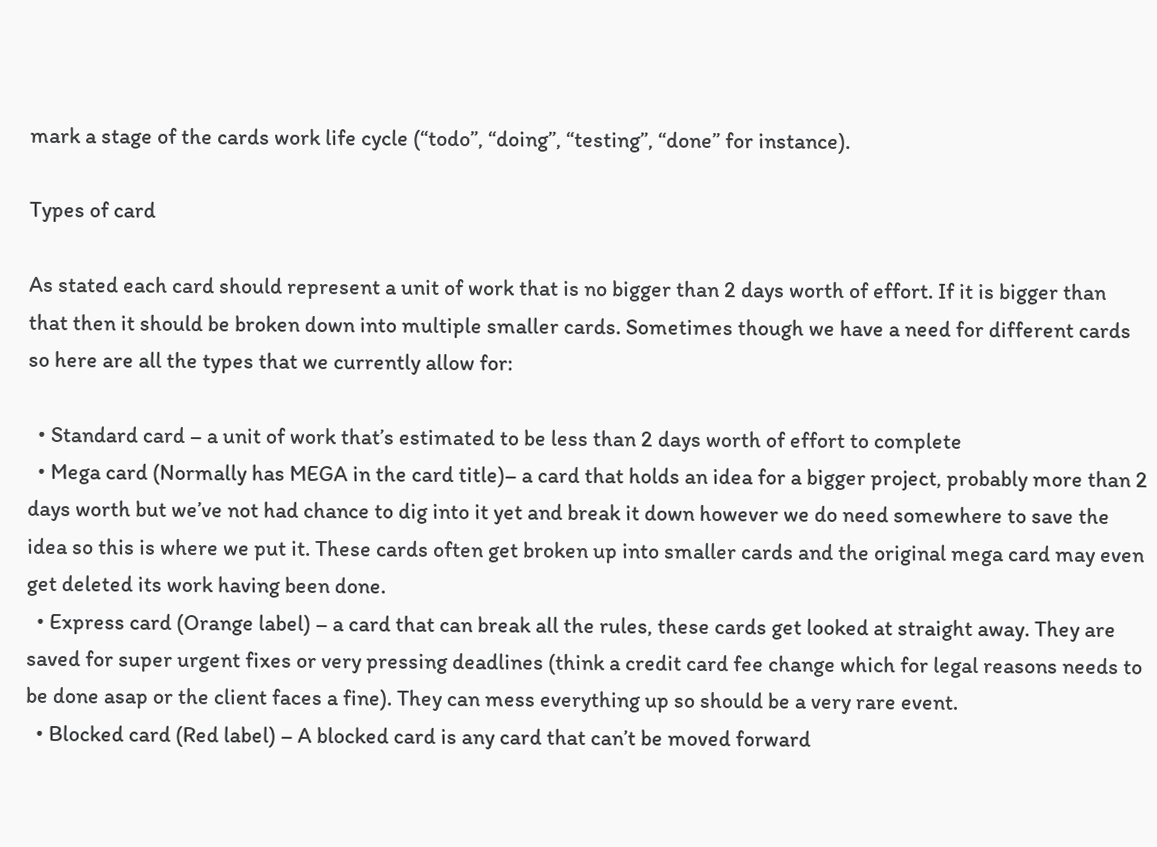mark a stage of the cards work life cycle (“todo”, “doing”, “testing”, “done” for instance).

Types of card

As stated each card should represent a unit of work that is no bigger than 2 days worth of effort. If it is bigger than that then it should be broken down into multiple smaller cards. Sometimes though we have a need for different cards so here are all the types that we currently allow for:

  • Standard card – a unit of work that’s estimated to be less than 2 days worth of effort to complete
  • Mega card (Normally has MEGA in the card title)– a card that holds an idea for a bigger project, probably more than 2 days worth but we’ve not had chance to dig into it yet and break it down however we do need somewhere to save the idea so this is where we put it. These cards often get broken up into smaller cards and the original mega card may even get deleted its work having been done.
  • Express card (Orange label) – a card that can break all the rules, these cards get looked at straight away. They are saved for super urgent fixes or very pressing deadlines (think a credit card fee change which for legal reasons needs to be done asap or the client faces a fine). They can mess everything up so should be a very rare event.
  • Blocked card (Red label) – A blocked card is any card that can’t be moved forward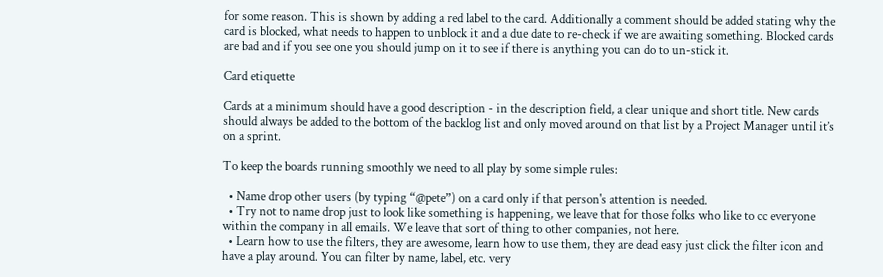for some reason. This is shown by adding a red label to the card. Additionally a comment should be added stating why the card is blocked, what needs to happen to unblock it and a due date to re-check if we are awaiting something. Blocked cards are bad and if you see one you should jump on it to see if there is anything you can do to un-stick it.

Card etiquette

Cards at a minimum should have a good description - in the description field, a clear unique and short title. New cards should always be added to the bottom of the backlog list and only moved around on that list by a Project Manager until it’s on a sprint.

To keep the boards running smoothly we need to all play by some simple rules:

  • Name drop other users (by typing “@pete”) on a card only if that person's attention is needed.
  • Try not to name drop just to look like something is happening, we leave that for those folks who like to cc everyone within the company in all emails. We leave that sort of thing to other companies, not here.
  • Learn how to use the filters, they are awesome, learn how to use them, they are dead easy just click the filter icon and have a play around. You can filter by name, label, etc. very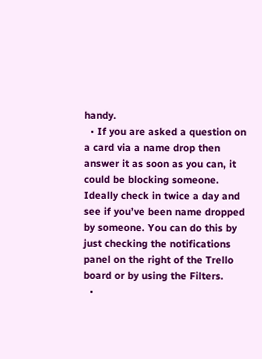handy.
  • If you are asked a question on a card via a name drop then answer it as soon as you can, it could be blocking someone. Ideally check in twice a day and see if you’ve been name dropped by someone. You can do this by just checking the notifications panel on the right of the Trello board or by using the Filters.
  •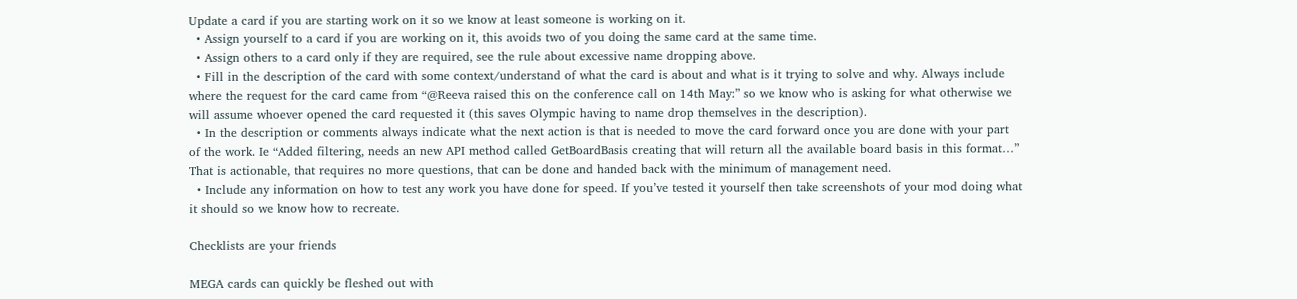Update a card if you are starting work on it so we know at least someone is working on it.
  • Assign yourself to a card if you are working on it, this avoids two of you doing the same card at the same time.
  • Assign others to a card only if they are required, see the rule about excessive name dropping above.
  • Fill in the description of the card with some context/understand of what the card is about and what is it trying to solve and why. Always include where the request for the card came from “@Reeva raised this on the conference call on 14th May:” so we know who is asking for what otherwise we will assume whoever opened the card requested it (this saves Olympic having to name drop themselves in the description).
  • In the description or comments always indicate what the next action is that is needed to move the card forward once you are done with your part of the work. Ie “Added filtering, needs an new API method called GetBoardBasis creating that will return all the available board basis in this format…” That is actionable, that requires no more questions, that can be done and handed back with the minimum of management need.
  • Include any information on how to test any work you have done for speed. If you’ve tested it yourself then take screenshots of your mod doing what it should so we know how to recreate.

Checklists are your friends

MEGA cards can quickly be fleshed out with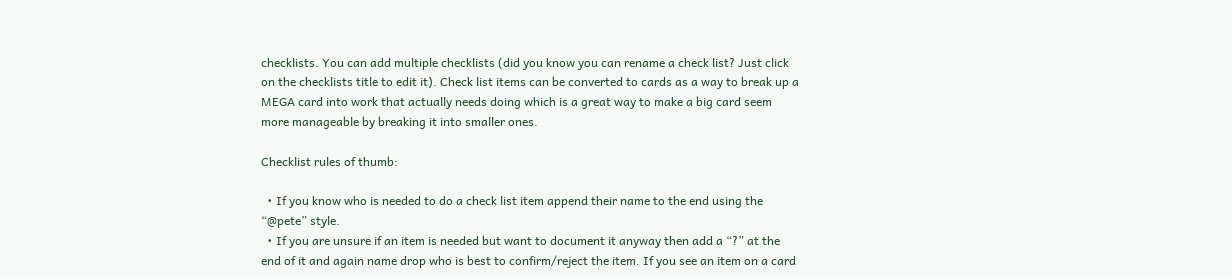checklists. You can add multiple checklists (did you know you can rename a check list? Just click on the checklists title to edit it). Check list items can be converted to cards as a way to break up a MEGA card into work that actually needs doing which is a great way to make a big card seem more manageable by breaking it into smaller ones.

Checklist rules of thumb:

  • If you know who is needed to do a check list item append their name to the end using the “@pete” style.
  • If you are unsure if an item is needed but want to document it anyway then add a “?” at the end of it and again name drop who is best to confirm/reject the item. If you see an item on a card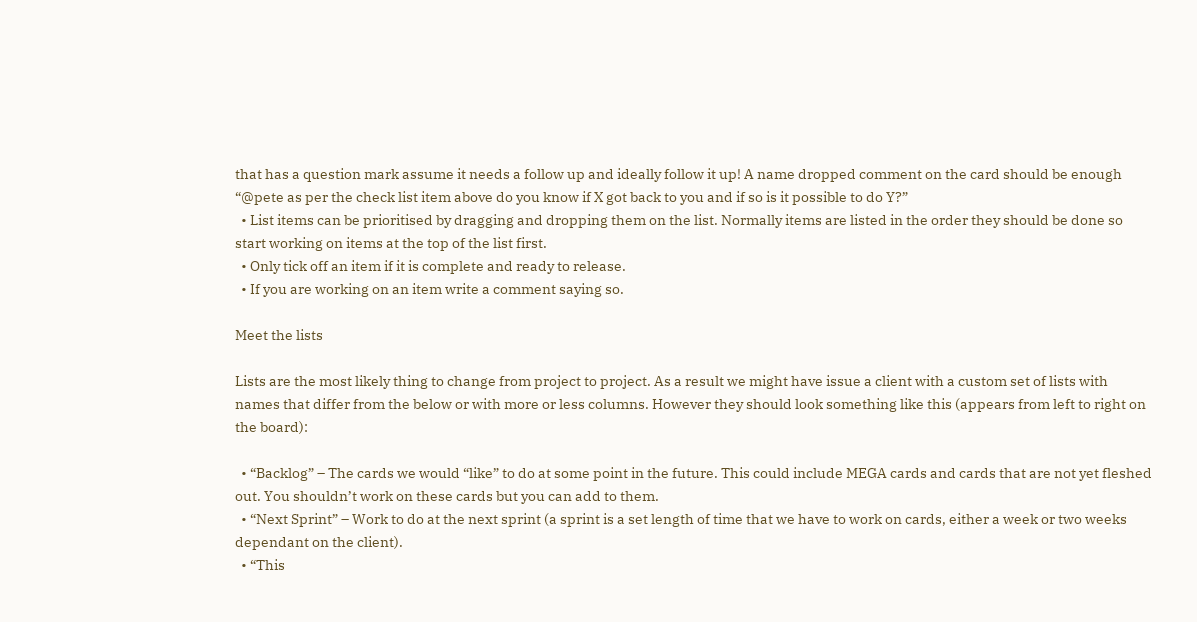that has a question mark assume it needs a follow up and ideally follow it up! A name dropped comment on the card should be enough “@pete as per the check list item above do you know if X got back to you and if so is it possible to do Y?”
  • List items can be prioritised by dragging and dropping them on the list. Normally items are listed in the order they should be done so start working on items at the top of the list first.
  • Only tick off an item if it is complete and ready to release.
  • If you are working on an item write a comment saying so.

Meet the lists

Lists are the most likely thing to change from project to project. As a result we might have issue a client with a custom set of lists with names that differ from the below or with more or less columns. However they should look something like this (appears from left to right on the board):

  • “Backlog” – The cards we would “like” to do at some point in the future. This could include MEGA cards and cards that are not yet fleshed out. You shouldn’t work on these cards but you can add to them.
  • “Next Sprint” – Work to do at the next sprint (a sprint is a set length of time that we have to work on cards, either a week or two weeks dependant on the client).
  • “This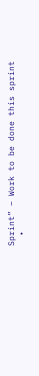Sprint” – Work to be done this sprint
  •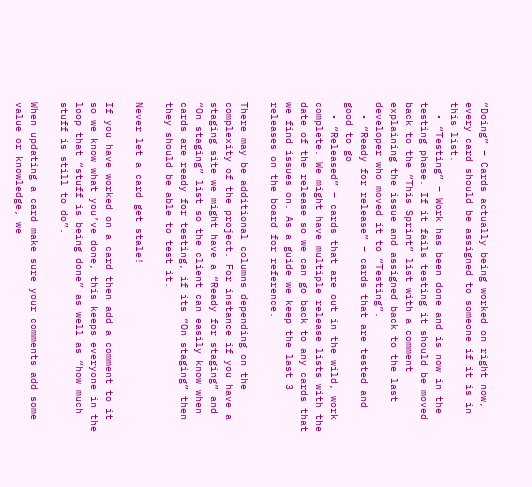“Doing” – Cards actually being worked on right now, every card should be assigned to someone if it is in this list.
  • “Testing” – Work has been done and is now in the testing phase. If it fails testing it should be moved back to the “This Sprint” list with a comment explaining the issue and assigned back to the last developer who moved it to “Testing”.
  • “Ready for release” – cards that are tested and good to go
  • “Released” – cards that are out in the wild, work complete. We might have multiple release lists with the date of the release so we can go back to any cards that we find issues on. As a guide we keep the last 3 releases on the board for reference.

There may be additional columns depending on the complexity of the project. For instance if you have a staging site we might have a “Ready for staging” and “On staging” list so the client can easily know when cards are ready for testing, if its “On staging” then they should be able to test it.

Never let a card get stale!

If you have worked on a card then add a comment to it so we know what you’ve done, this keeps everyone in the loop that “stuff is being done” as well as “how much stuff is still to do”.

When updating a card make sure your comments add some value or knowledge, we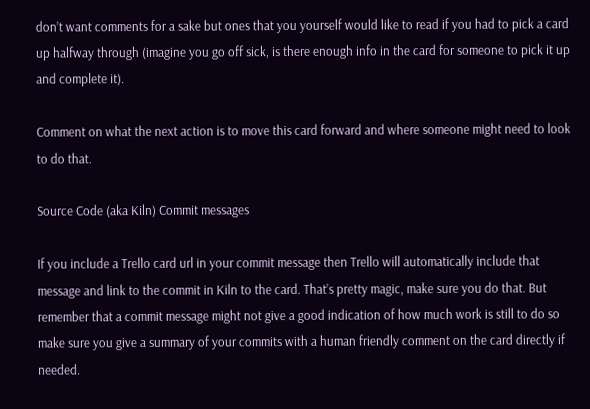don’t want comments for a sake but ones that you yourself would like to read if you had to pick a card up halfway through (imagine you go off sick, is there enough info in the card for someone to pick it up and complete it).

Comment on what the next action is to move this card forward and where someone might need to look to do that.

Source Code (aka Kiln) Commit messages

If you include a Trello card url in your commit message then Trello will automatically include that message and link to the commit in Kiln to the card. That’s pretty magic, make sure you do that. But remember that a commit message might not give a good indication of how much work is still to do so make sure you give a summary of your commits with a human friendly comment on the card directly if needed.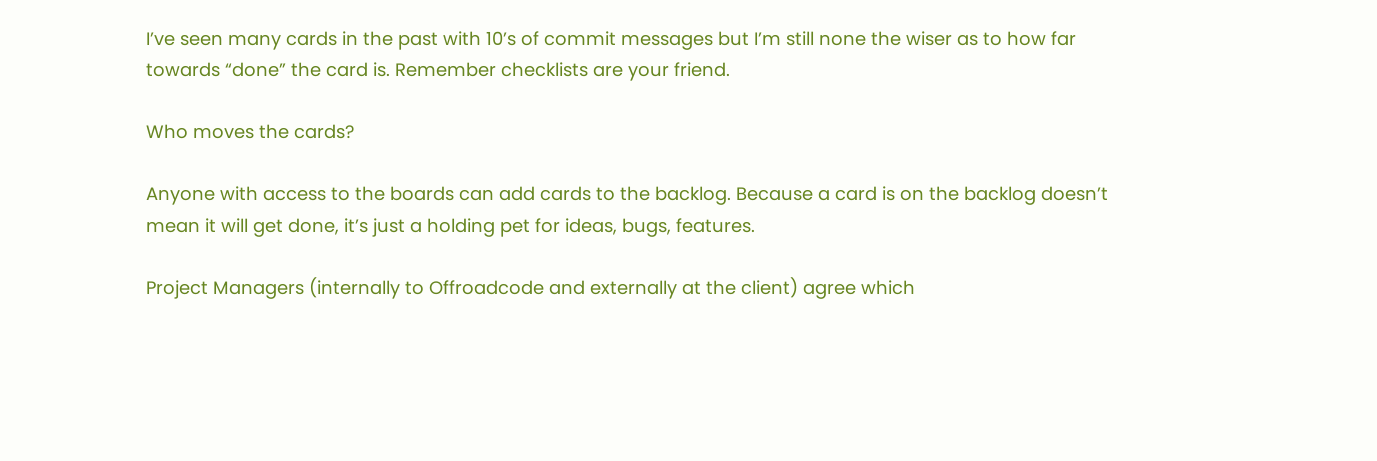I’ve seen many cards in the past with 10’s of commit messages but I’m still none the wiser as to how far towards “done” the card is. Remember checklists are your friend.

Who moves the cards?

Anyone with access to the boards can add cards to the backlog. Because a card is on the backlog doesn’t mean it will get done, it’s just a holding pet for ideas, bugs, features.

Project Managers (internally to Offroadcode and externally at the client) agree which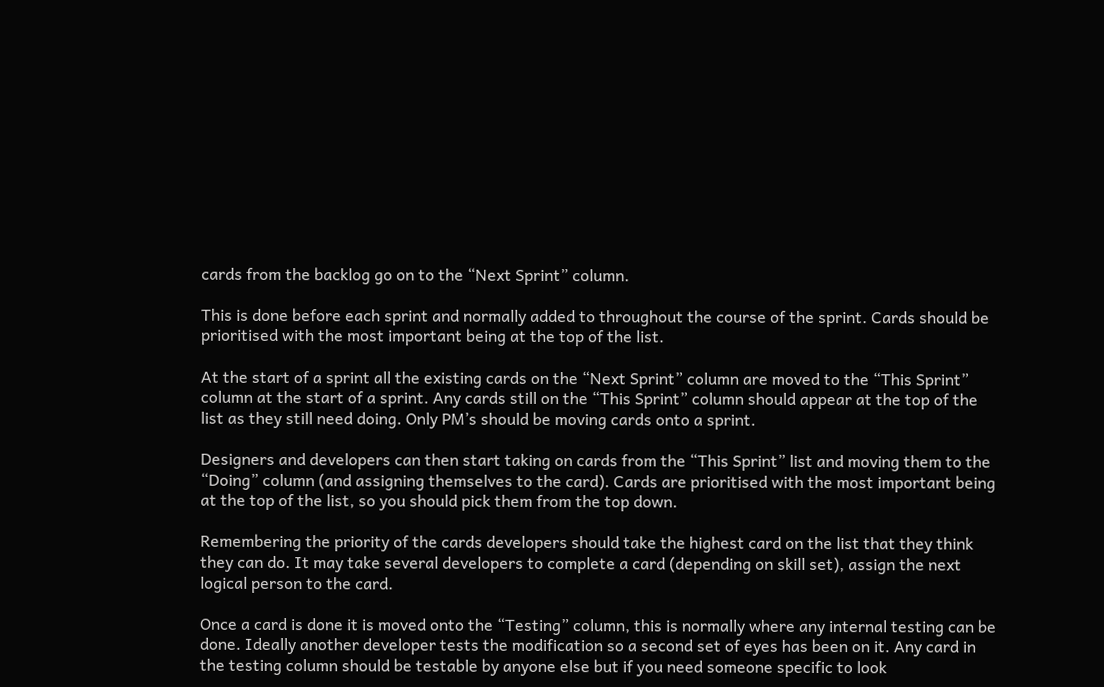cards from the backlog go on to the “Next Sprint” column.

This is done before each sprint and normally added to throughout the course of the sprint. Cards should be prioritised with the most important being at the top of the list.

At the start of a sprint all the existing cards on the “Next Sprint” column are moved to the “This Sprint” column at the start of a sprint. Any cards still on the “This Sprint” column should appear at the top of the list as they still need doing. Only PM’s should be moving cards onto a sprint.

Designers and developers can then start taking on cards from the “This Sprint” list and moving them to the “Doing” column (and assigning themselves to the card). Cards are prioritised with the most important being at the top of the list, so you should pick them from the top down.

Remembering the priority of the cards developers should take the highest card on the list that they think they can do. It may take several developers to complete a card (depending on skill set), assign the next logical person to the card.

Once a card is done it is moved onto the “Testing” column, this is normally where any internal testing can be done. Ideally another developer tests the modification so a second set of eyes has been on it. Any card in the testing column should be testable by anyone else but if you need someone specific to look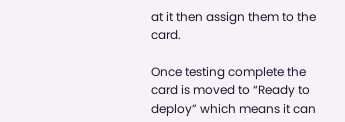at it then assign them to the card.

Once testing complete the card is moved to “Ready to deploy” which means it can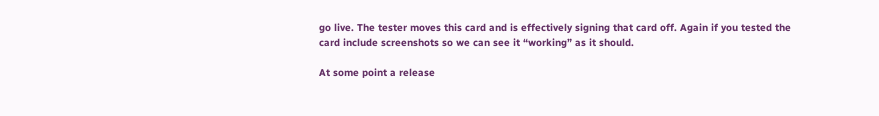go live. The tester moves this card and is effectively signing that card off. Again if you tested the card include screenshots so we can see it “working” as it should.

At some point a release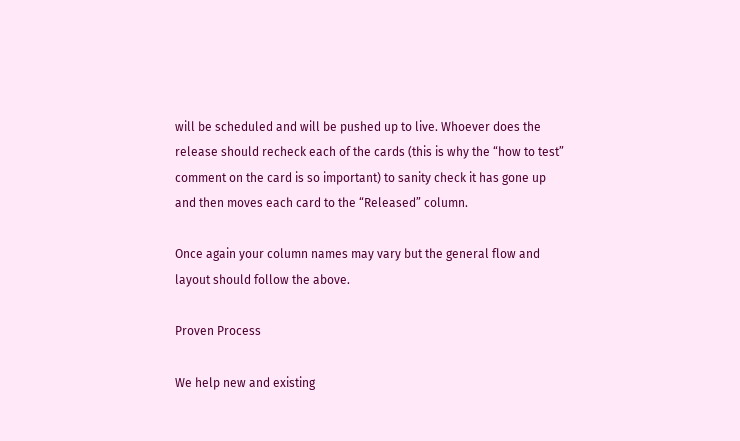will be scheduled and will be pushed up to live. Whoever does the release should recheck each of the cards (this is why the “how to test” comment on the card is so important) to sanity check it has gone up and then moves each card to the “Released” column.

Once again your column names may vary but the general flow and layout should follow the above.

Proven Process

We help new and existing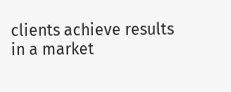clients achieve results in a market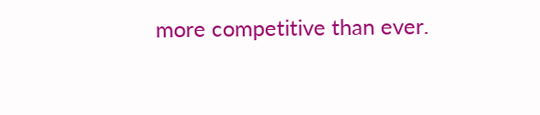more competitive than ever.